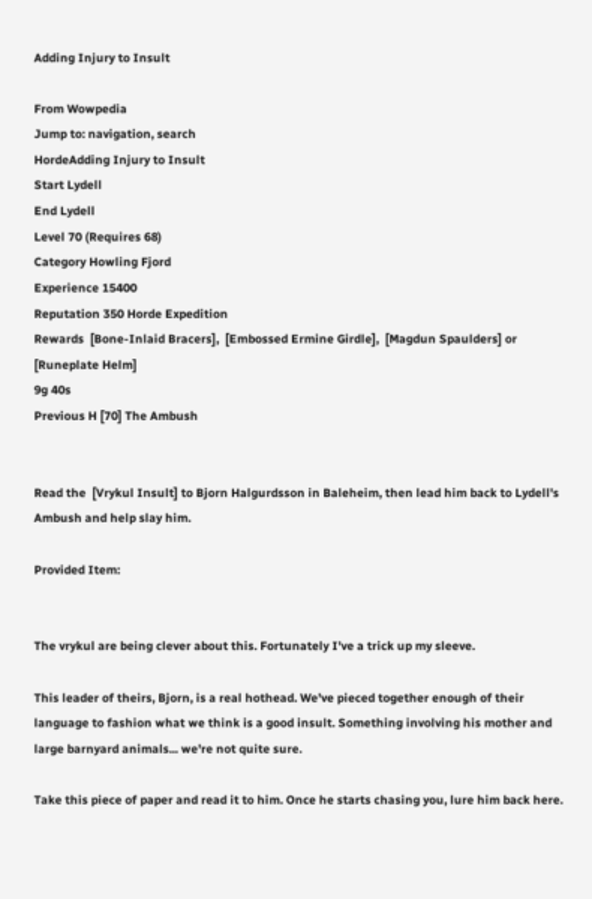Adding Injury to Insult

From Wowpedia
Jump to: navigation, search
HordeAdding Injury to Insult
Start Lydell
End Lydell
Level 70 (Requires 68)
Category Howling Fjord
Experience 15400
Reputation 350 Horde Expedition
Rewards  [Bone-Inlaid Bracers],  [Embossed Ermine Girdle],  [Magdun Spaulders] or  [Runeplate Helm]
9g 40s
Previous H [70] The Ambush


Read the  [Vrykul Insult] to Bjorn Halgurdsson in Baleheim, then lead him back to Lydell's Ambush and help slay him.

Provided Item:


The vrykul are being clever about this. Fortunately I've a trick up my sleeve.

This leader of theirs, Bjorn, is a real hothead. We've pieced together enough of their language to fashion what we think is a good insult. Something involving his mother and large barnyard animals... we're not quite sure.

Take this piece of paper and read it to him. Once he starts chasing you, lure him back here.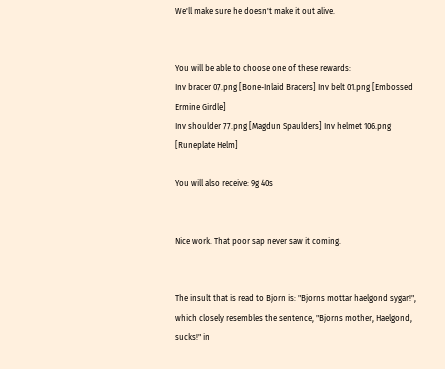We'll make sure he doesn't make it out alive.


You will be able to choose one of these rewards:
Inv bracer 07.png [Bone-Inlaid Bracers] Inv belt 01.png [Embossed Ermine Girdle]
Inv shoulder 77.png [Magdun Spaulders] Inv helmet 106.png [Runeplate Helm]

You will also receive: 9g 40s


Nice work. That poor sap never saw it coming.


The insult that is read to Bjorn is: "Bjorns mottar haelgond sygar!", which closely resembles the sentence, "Bjorns mother, Haelgond, sucks!" in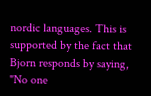nordic languages. This is supported by the fact that Bjorn responds by saying, "No one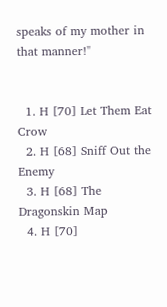speaks of my mother in that manner!"


  1. H [70] Let Them Eat Crow
  2. H [68] Sniff Out the Enemy
  3. H [68] The Dragonskin Map
  4. H [70]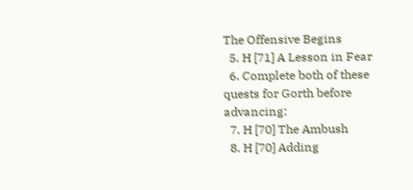The Offensive Begins
  5. H [71] A Lesson in Fear
  6. Complete both of these quests for Gorth before advancing:
  7. H [70] The Ambush
  8. H [70] Adding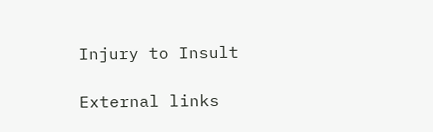Injury to Insult

External links